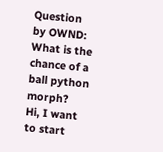Question by OWND: What is the chance of a ball python morph?
Hi, I want to start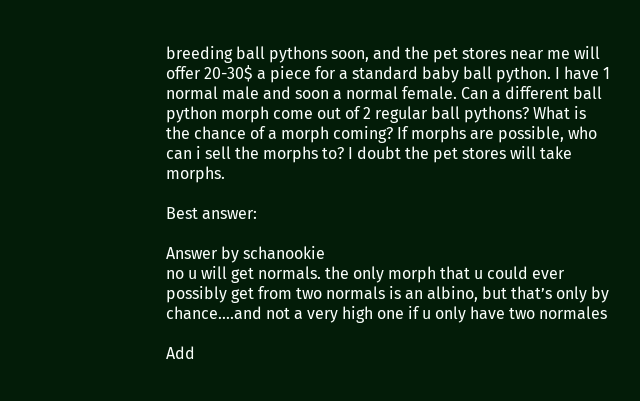breeding ball pythons soon, and the pet stores near me will offer 20-30$ a piece for a standard baby ball python. I have 1 normal male and soon a normal female. Can a different ball python morph come out of 2 regular ball pythons? What is the chance of a morph coming? If morphs are possible, who can i sell the morphs to? I doubt the pet stores will take morphs.

Best answer:

Answer by schanookie
no u will get normals. the only morph that u could ever possibly get from two normals is an albino, but that’s only by chance….and not a very high one if u only have two normales

Add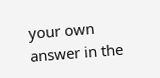your own answer in the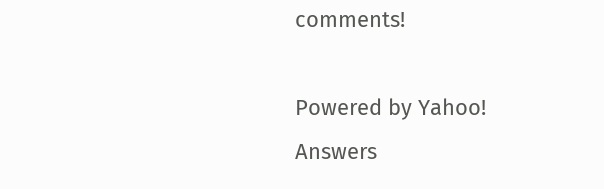comments!

Powered by Yahoo! Answers